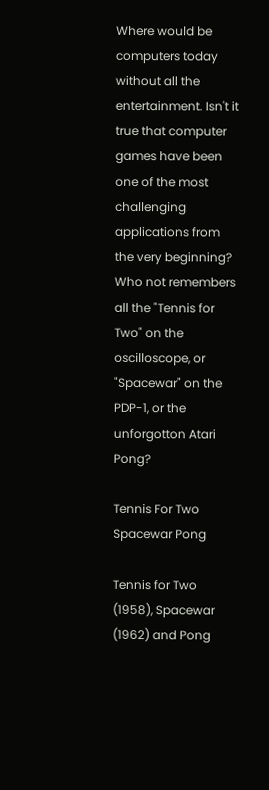Where would be computers today without all the entertainment. Isn't it true that computer games have been one of the most challenging applications from the very beginning? Who not remembers all the "Tennis for Two" on the oscilloscope, or "Spacewar" on the PDP-1, or the unforgotton Atari Pong?

Tennis For Two Spacewar Pong

Tennis for Two (1958), Spacewar (1962) and Pong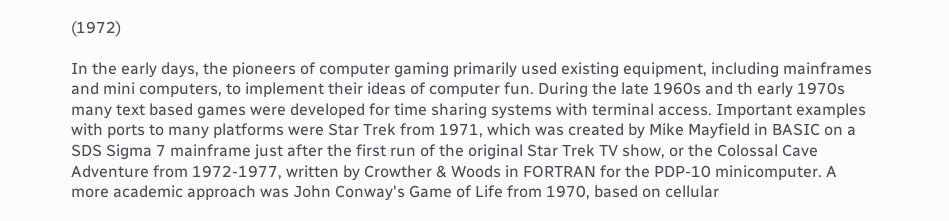(1972)

In the early days, the pioneers of computer gaming primarily used existing equipment, including mainframes and mini computers, to implement their ideas of computer fun. During the late 1960s and th early 1970s many text based games were developed for time sharing systems with terminal access. Important examples with ports to many platforms were Star Trek from 1971, which was created by Mike Mayfield in BASIC on a SDS Sigma 7 mainframe just after the first run of the original Star Trek TV show, or the Colossal Cave Adventure from 1972-1977, written by Crowther & Woods in FORTRAN for the PDP-10 minicomputer. A more academic approach was John Conway's Game of Life from 1970, based on cellular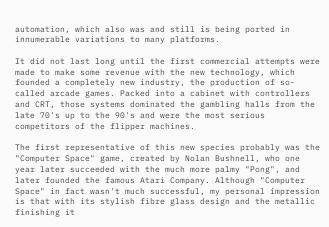automation, which also was and still is being ported in innumerable variations to many platforms.

It did not last long until the first commercial attempts were made to make some revenue with the new technology, which founded a completely new industry, the production of so-called arcade games. Packed into a cabinet with controllers and CRT, those systems dominated the gambling halls from the late 70's up to the 90's and were the most serious competitors of the flipper machines.

The first representative of this new species probably was the "Computer Space" game, created by Nolan Bushnell, who one year later succeeded with the much more palmy "Pong", and later founded the famous Atari Company. Although "Computer Space" in fact wasn't much successful, my personal impression is that with its stylish fibre glass design and the metallic finishing it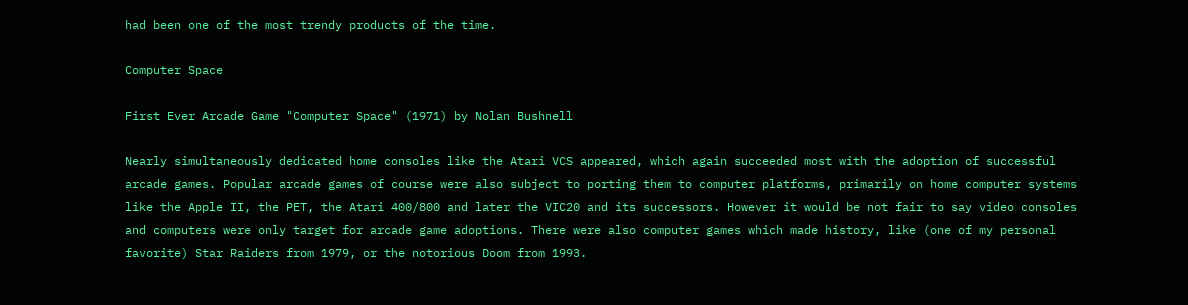had been one of the most trendy products of the time.

Computer Space

First Ever Arcade Game "Computer Space" (1971) by Nolan Bushnell

Nearly simultaneously dedicated home consoles like the Atari VCS appeared, which again succeeded most with the adoption of successful arcade games. Popular arcade games of course were also subject to porting them to computer platforms, primarily on home computer systems like the Apple II, the PET, the Atari 400/800 and later the VIC20 and its successors. However it would be not fair to say video consoles and computers were only target for arcade game adoptions. There were also computer games which made history, like (one of my personal favorite) Star Raiders from 1979, or the notorious Doom from 1993.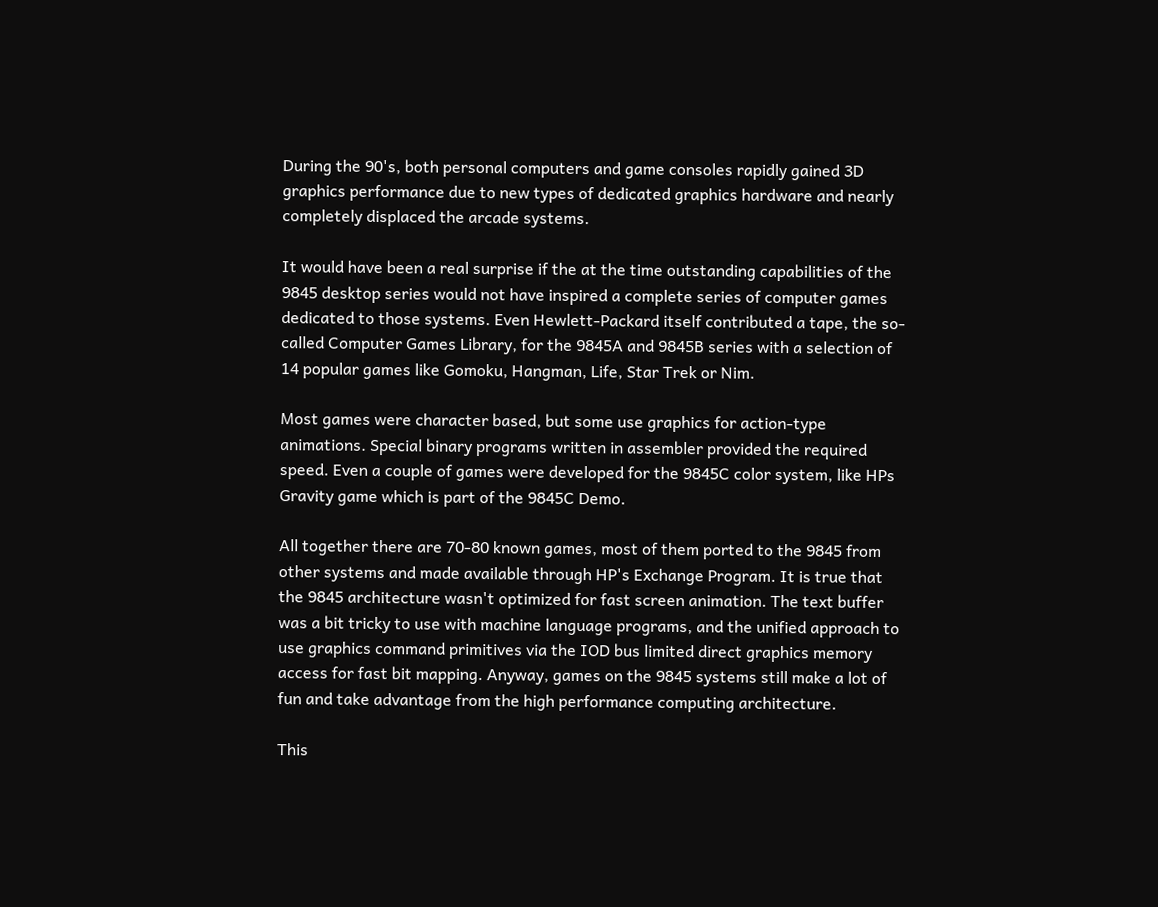During the 90's, both personal computers and game consoles rapidly gained 3D graphics performance due to new types of dedicated graphics hardware and nearly completely displaced the arcade systems.

It would have been a real surprise if the at the time outstanding capabilities of the 9845 desktop series would not have inspired a complete series of computer games dedicated to those systems. Even Hewlett-Packard itself contributed a tape, the so-called Computer Games Library, for the 9845A and 9845B series with a selection of 14 popular games like Gomoku, Hangman, Life, Star Trek or Nim.

Most games were character based, but some use graphics for action-type animations. Special binary programs written in assembler provided the required speed. Even a couple of games were developed for the 9845C color system, like HPs Gravity game which is part of the 9845C Demo.

All together there are 70-80 known games, most of them ported to the 9845 from other systems and made available through HP's Exchange Program. It is true that the 9845 architecture wasn't optimized for fast screen animation. The text buffer was a bit tricky to use with machine language programs, and the unified approach to use graphics command primitives via the IOD bus limited direct graphics memory access for fast bit mapping. Anyway, games on the 9845 systems still make a lot of fun and take advantage from the high performance computing architecture.

This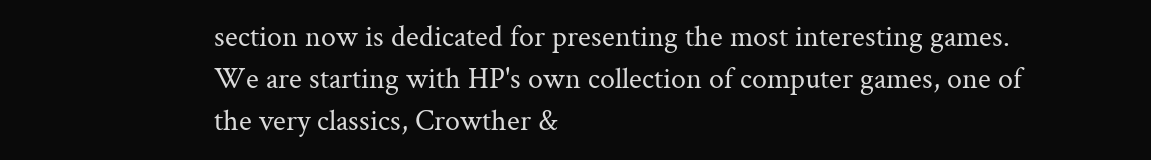section now is dedicated for presenting the most interesting games. We are starting with HP's own collection of computer games, one of the very classics, Crowther &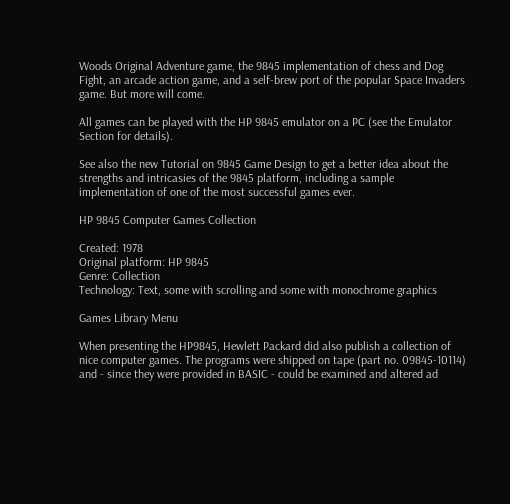Woods Original Adventure game, the 9845 implementation of chess and Dog Fight, an arcade action game, and a self-brew port of the popular Space Invaders game. But more will come.

All games can be played with the HP 9845 emulator on a PC (see the Emulator Section for details).

See also the new Tutorial on 9845 Game Design to get a better idea about the strengths and intricasies of the 9845 platform, including a sample implementation of one of the most successful games ever.

HP 9845 Computer Games Collection

Created: 1978
Original platform: HP 9845
Genre: Collection
Technology: Text, some with scrolling and some with monochrome graphics

Games Library Menu

When presenting the HP9845, Hewlett Packard did also publish a collection of nice computer games. The programs were shipped on tape (part no. 09845-10114) and - since they were provided in BASIC - could be examined and altered ad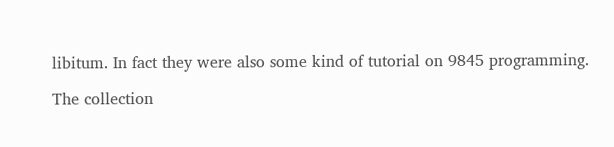libitum. In fact they were also some kind of tutorial on 9845 programming.

The collection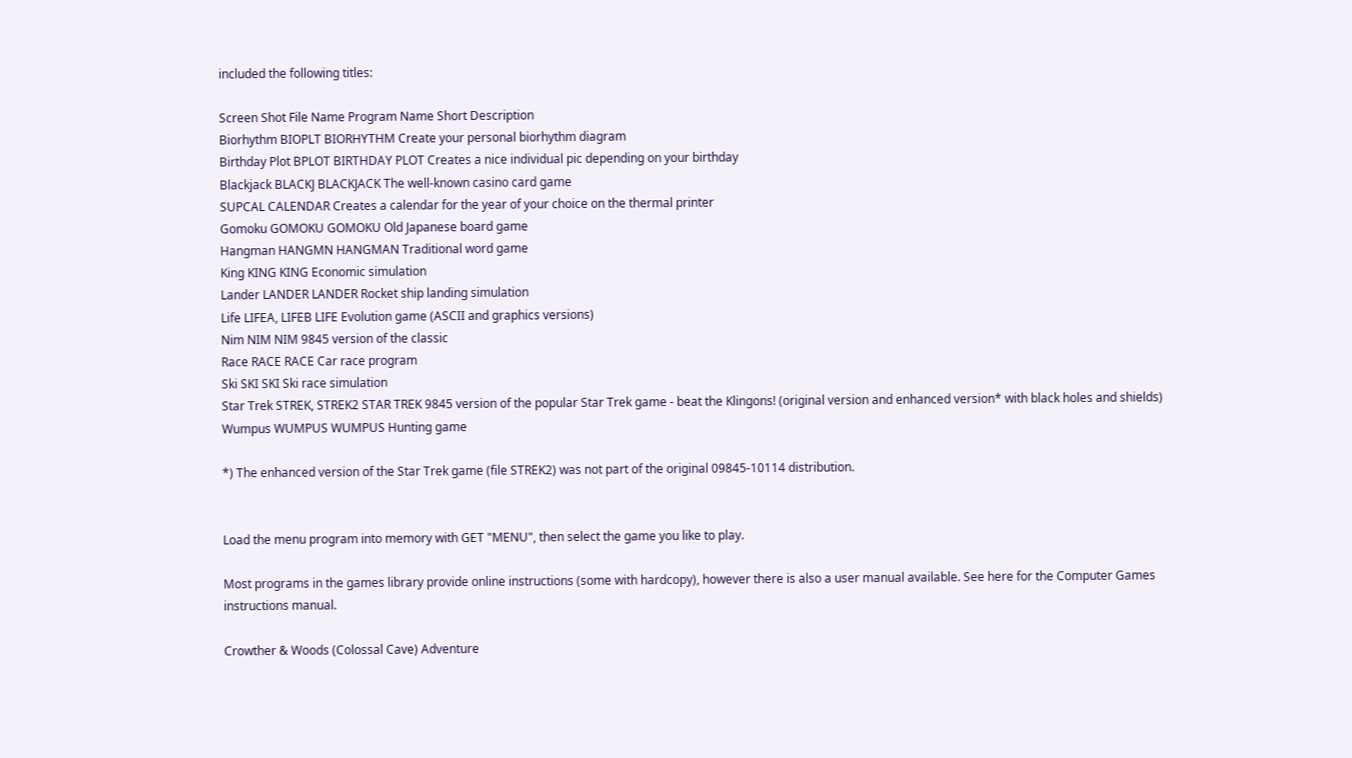included the following titles:

Screen Shot File Name Program Name Short Description
Biorhythm BIOPLT BIORHYTHM Create your personal biorhythm diagram
Birthday Plot BPLOT BIRTHDAY PLOT Creates a nice individual pic depending on your birthday
Blackjack BLACKJ BLACKJACK The well-known casino card game
SUPCAL CALENDAR Creates a calendar for the year of your choice on the thermal printer
Gomoku GOMOKU GOMOKU Old Japanese board game
Hangman HANGMN HANGMAN Traditional word game
King KING KING Economic simulation
Lander LANDER LANDER Rocket ship landing simulation
Life LIFEA, LIFEB LIFE Evolution game (ASCII and graphics versions)
Nim NIM NIM 9845 version of the classic
Race RACE RACE Car race program
Ski SKI SKI Ski race simulation
Star Trek STREK, STREK2 STAR TREK 9845 version of the popular Star Trek game - beat the Klingons! (original version and enhanced version* with black holes and shields)
Wumpus WUMPUS WUMPUS Hunting game

*) The enhanced version of the Star Trek game (file STREK2) was not part of the original 09845-10114 distribution.


Load the menu program into memory with GET "MENU", then select the game you like to play.

Most programs in the games library provide online instructions (some with hardcopy), however there is also a user manual available. See here for the Computer Games instructions manual.

Crowther & Woods (Colossal Cave) Adventure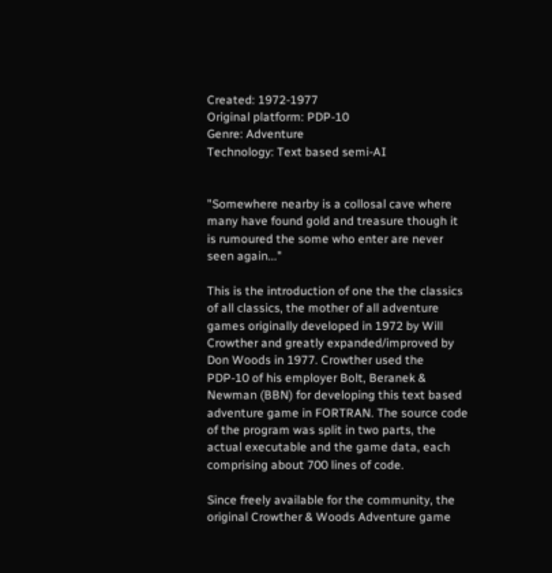Created: 1972-1977
Original platform: PDP-10
Genre: Adventure
Technology: Text based semi-AI


"Somewhere nearby is a collosal cave where many have found gold and treasure though it is rumoured the some who enter are never seen again..."

This is the introduction of one the the classics of all classics, the mother of all adventure games originally developed in 1972 by Will Crowther and greatly expanded/improved by Don Woods in 1977. Crowther used the PDP-10 of his employer Bolt, Beranek & Newman (BBN) for developing this text based adventure game in FORTRAN. The source code of the program was split in two parts, the actual executable and the game data, each comprising about 700 lines of code.

Since freely available for the community, the original Crowther & Woods Adventure game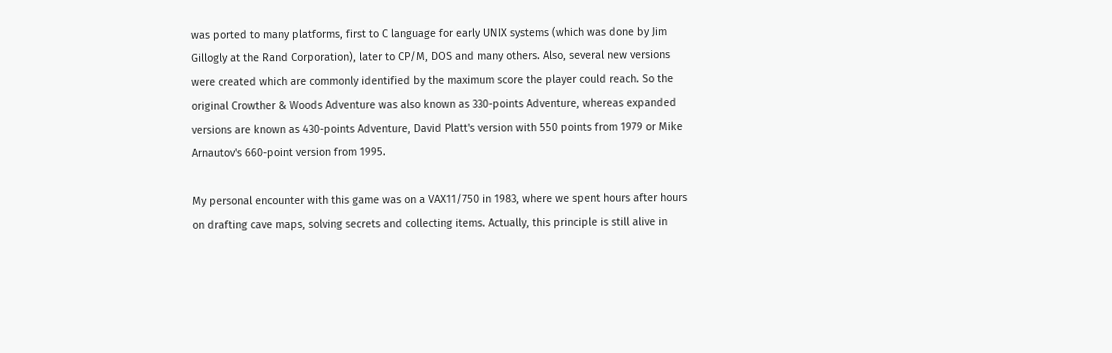was ported to many platforms, first to C language for early UNIX systems (which was done by Jim Gillogly at the Rand Corporation), later to CP/M, DOS and many others. Also, several new versions were created which are commonly identified by the maximum score the player could reach. So the original Crowther & Woods Adventure was also known as 330-points Adventure, whereas expanded versions are known as 430-points Adventure, David Platt's version with 550 points from 1979 or Mike Arnautov's 660-point version from 1995.

My personal encounter with this game was on a VAX11/750 in 1983, where we spent hours after hours on drafting cave maps, solving secrets and collecting items. Actually, this principle is still alive in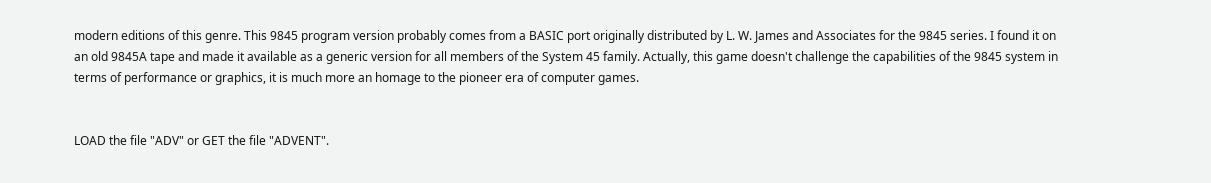modern editions of this genre. This 9845 program version probably comes from a BASIC port originally distributed by L. W. James and Associates for the 9845 series. I found it on an old 9845A tape and made it available as a generic version for all members of the System 45 family. Actually, this game doesn't challenge the capabilities of the 9845 system in terms of performance or graphics, it is much more an homage to the pioneer era of computer games.


LOAD the file "ADV" or GET the file "ADVENT".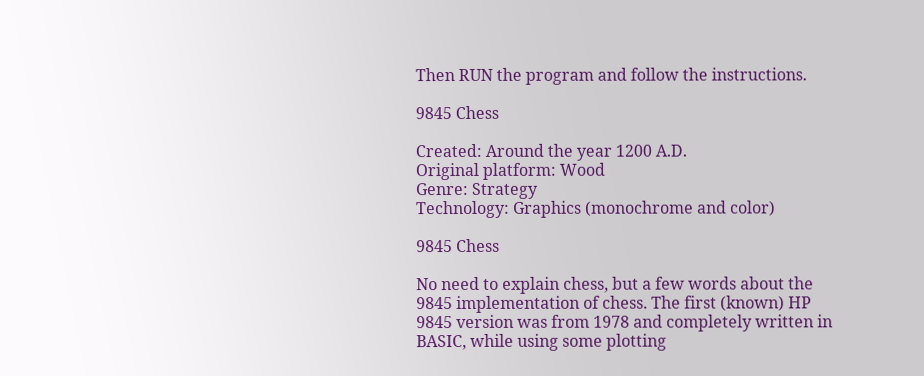Then RUN the program and follow the instructions.

9845 Chess

Created: Around the year 1200 A.D.
Original platform: Wood
Genre: Strategy
Technology: Graphics (monochrome and color)

9845 Chess

No need to explain chess, but a few words about the 9845 implementation of chess. The first (known) HP 9845 version was from 1978 and completely written in BASIC, while using some plotting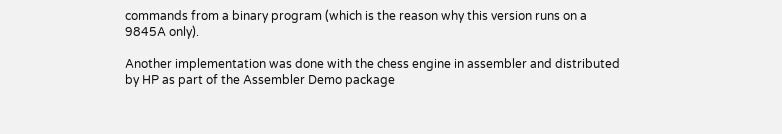commands from a binary program (which is the reason why this version runs on a 9845A only).

Another implementation was done with the chess engine in assembler and distributed by HP as part of the Assembler Demo package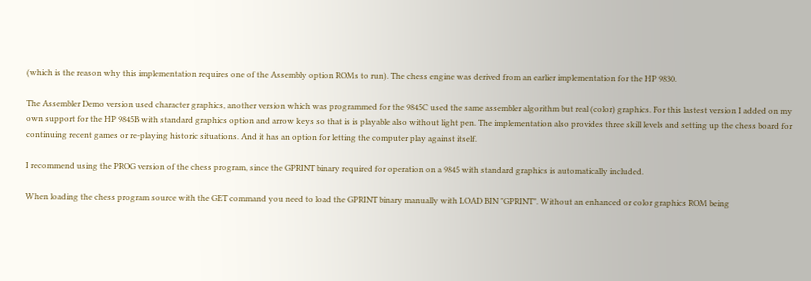(which is the reason why this implementation requires one of the Assembly option ROMs to run). The chess engine was derived from an earlier implementation for the HP 9830.

The Assembler Demo version used character graphics, another version which was programmed for the 9845C used the same assembler algorithm but real (color) graphics. For this lastest version I added on my own support for the HP 9845B with standard graphics option and arrow keys so that is is playable also without light pen. The implementation also provides three skill levels and setting up the chess board for continuing recent games or re-playing historic situations. And it has an option for letting the computer play against itself.

I recommend using the PROG version of the chess program, since the GPRINT binary required for operation on a 9845 with standard graphics is automatically included.

When loading the chess program source with the GET command you need to load the GPRINT binary manually with LOAD BIN "GPRINT". Without an enhanced or color graphics ROM being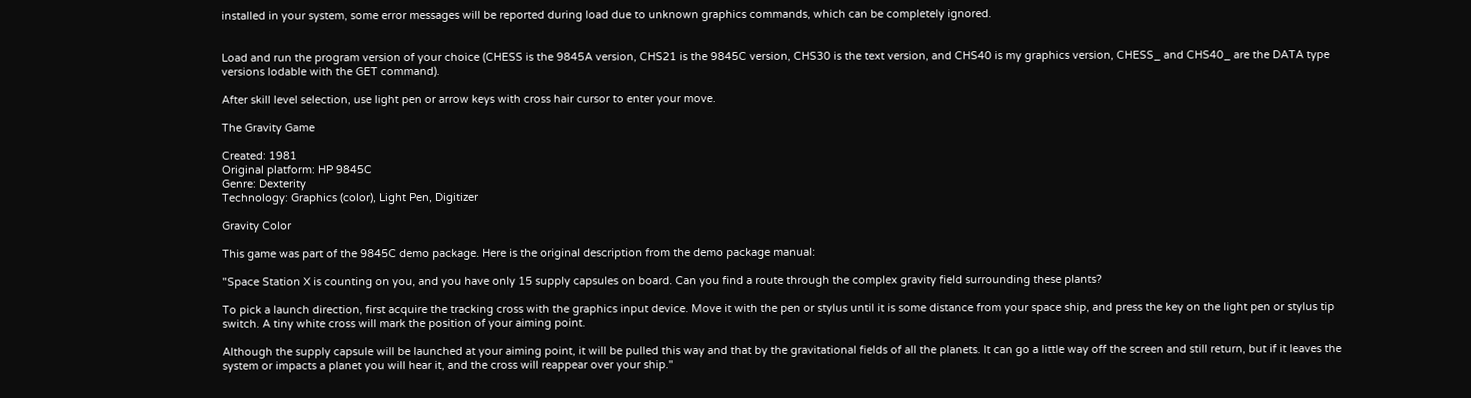installed in your system, some error messages will be reported during load due to unknown graphics commands, which can be completely ignored.


Load and run the program version of your choice (CHESS is the 9845A version, CHS21 is the 9845C version, CHS30 is the text version, and CHS40 is my graphics version, CHESS_ and CHS40_ are the DATA type versions lodable with the GET command).

After skill level selection, use light pen or arrow keys with cross hair cursor to enter your move.

The Gravity Game

Created: 1981
Original platform: HP 9845C
Genre: Dexterity
Technology: Graphics (color), Light Pen, Digitizer

Gravity Color

This game was part of the 9845C demo package. Here is the original description from the demo package manual:

"Space Station X is counting on you, and you have only 15 supply capsules on board. Can you find a route through the complex gravity field surrounding these plants?

To pick a launch direction, first acquire the tracking cross with the graphics input device. Move it with the pen or stylus until it is some distance from your space ship, and press the key on the light pen or stylus tip switch. A tiny white cross will mark the position of your aiming point.

Although the supply capsule will be launched at your aiming point, it will be pulled this way and that by the gravitational fields of all the planets. It can go a little way off the screen and still return, but if it leaves the system or impacts a planet you will hear it, and the cross will reappear over your ship."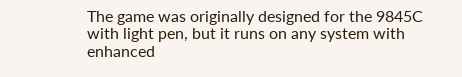The game was originally designed for the 9845C with light pen, but it runs on any system with enhanced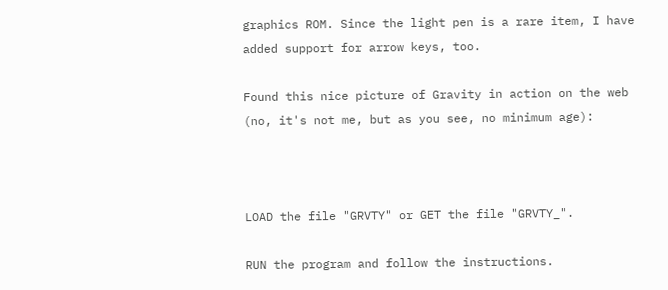graphics ROM. Since the light pen is a rare item, I have added support for arrow keys, too.

Found this nice picture of Gravity in action on the web (no, it's not me, but as you see, no minimum age):



LOAD the file "GRVTY" or GET the file "GRVTY_".

RUN the program and follow the instructions.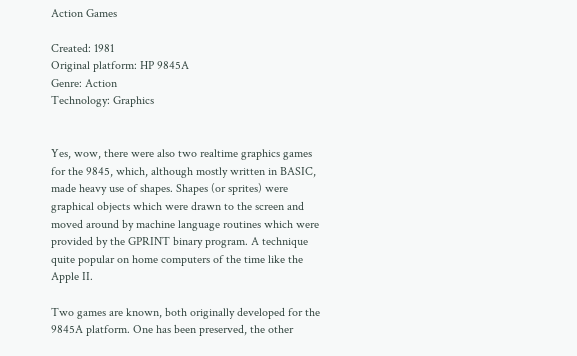Action Games

Created: 1981
Original platform: HP 9845A
Genre: Action
Technology: Graphics


Yes, wow, there were also two realtime graphics games for the 9845, which, although mostly written in BASIC, made heavy use of shapes. Shapes (or sprites) were graphical objects which were drawn to the screen and moved around by machine language routines which were provided by the GPRINT binary program. A technique quite popular on home computers of the time like the Apple II.

Two games are known, both originally developed for the 9845A platform. One has been preserved, the other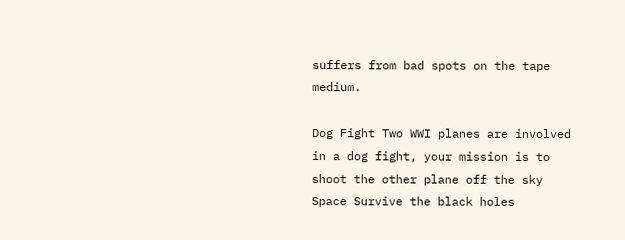suffers from bad spots on the tape medium.

Dog Fight Two WWI planes are involved in a dog fight, your mission is to shoot the other plane off the sky
Space Survive the black holes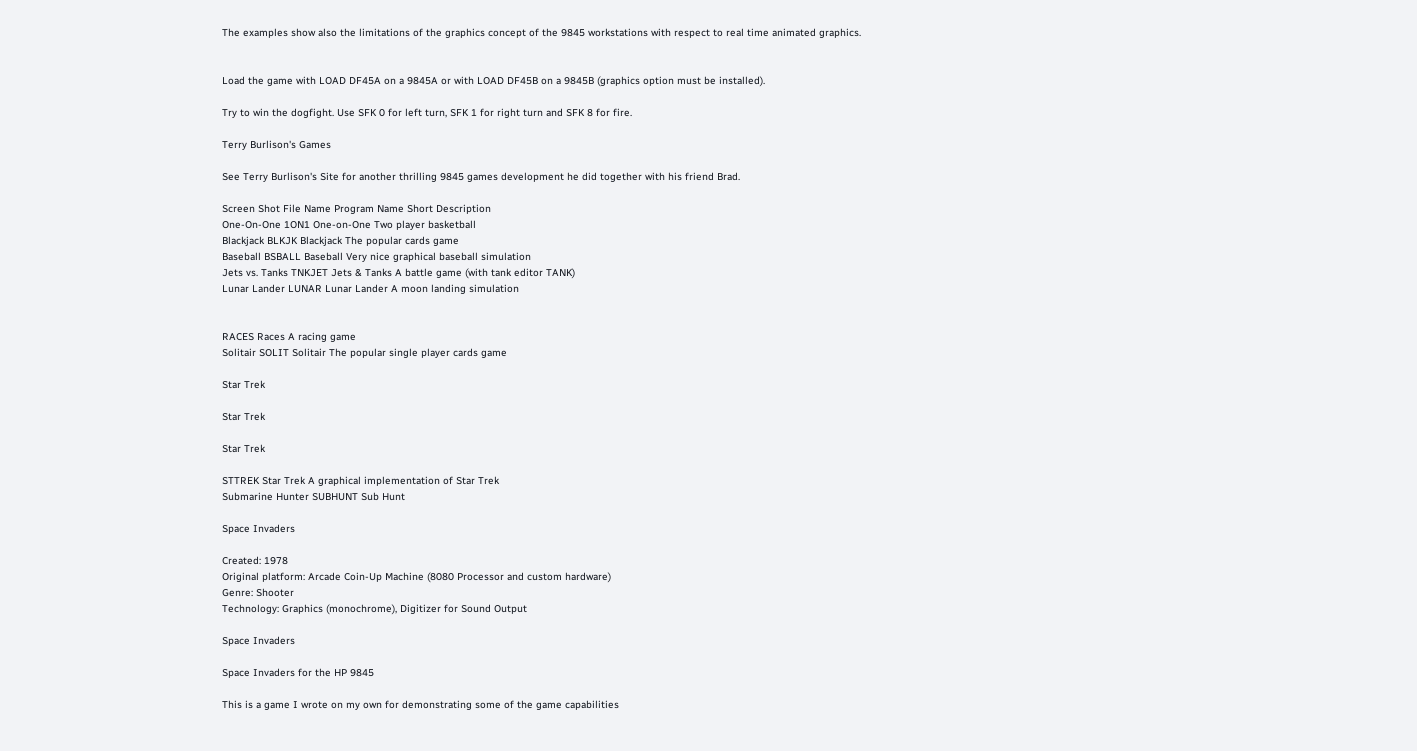The examples show also the limitations of the graphics concept of the 9845 workstations with respect to real time animated graphics.


Load the game with LOAD DF45A on a 9845A or with LOAD DF45B on a 9845B (graphics option must be installed).

Try to win the dogfight. Use SFK 0 for left turn, SFK 1 for right turn and SFK 8 for fire.

Terry Burlison's Games

See Terry Burlison's Site for another thrilling 9845 games development he did together with his friend Brad.

Screen Shot File Name Program Name Short Description
One-On-One 1ON1 One-on-One Two player basketball
Blackjack BLKJK Blackjack The popular cards game
Baseball BSBALL Baseball Very nice graphical baseball simulation
Jets vs. Tanks TNKJET Jets & Tanks A battle game (with tank editor TANK)
Lunar Lander LUNAR Lunar Lander A moon landing simulation


RACES Races A racing game
Solitair SOLIT Solitair The popular single player cards game

Star Trek

Star Trek

Star Trek

STTREK Star Trek A graphical implementation of Star Trek
Submarine Hunter SUBHUNT Sub Hunt

Space Invaders

Created: 1978
Original platform: Arcade Coin-Up Machine (8080 Processor and custom hardware)
Genre: Shooter
Technology: Graphics (monochrome), Digitizer for Sound Output

Space Invaders

Space Invaders for the HP 9845

This is a game I wrote on my own for demonstrating some of the game capabilities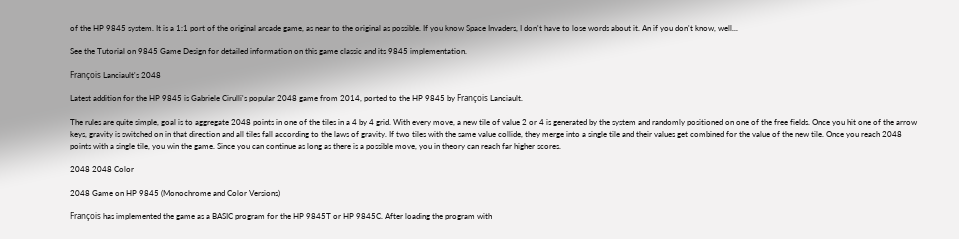of the HP 9845 system. It is a 1:1 port of the original arcade game, as near to the original as possible. If you know Space Invaders, I don't have to lose words about it. An if you don't know, well...

See the Tutorial on 9845 Game Design for detailed information on this game classic and its 9845 implementation.

François Lanciault's 2048

Latest addition for the HP 9845 is Gabriele Cirulli's popular 2048 game from 2014, ported to the HP 9845 by François Lanciault.

The rules are quite simple, goal is to aggregate 2048 points in one of the tiles in a 4 by 4 grid. With every move, a new tile of value 2 or 4 is generated by the system and randomly positioned on one of the free fields. Once you hit one of the arrow keys, gravity is switched on in that direction and all tiles fall according to the laws of gravity. If two tiles with the same value collide, they merge into a single tile and their values get combined for the value of the new tile. Once you reach 2048 points with a single tile, you win the game. Since you can continue as long as there is a possible move, you in theory can reach far higher scores.

2048 2048 Color

2048 Game on HP 9845 (Monochrome and Color Versions)

François has implemented the game as a BASIC program for the HP 9845T or HP 9845C. After loading the program with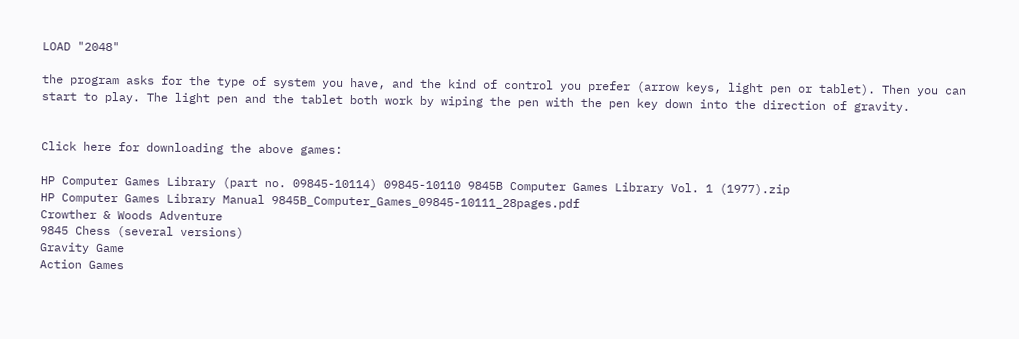LOAD "2048"

the program asks for the type of system you have, and the kind of control you prefer (arrow keys, light pen or tablet). Then you can start to play. The light pen and the tablet both work by wiping the pen with the pen key down into the direction of gravity.


Click here for downloading the above games:

HP Computer Games Library (part no. 09845-10114) 09845-10110 9845B Computer Games Library Vol. 1 (1977).zip
HP Computer Games Library Manual 9845B_Computer_Games_09845-10111_28pages.pdf
Crowther & Woods Adventure
9845 Chess (several versions)
Gravity Game
Action Games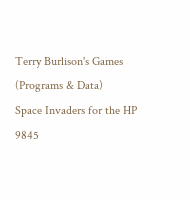Terry Burlison's Games (Programs & Data)
Space Invaders for the HP 9845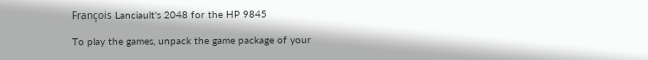François Lanciault's 2048 for the HP 9845

To play the games, unpack the game package of your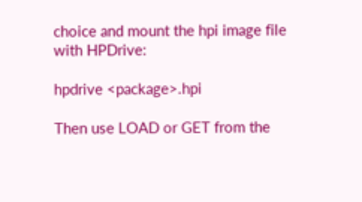choice and mount the hpi image file with HPDrive:

hpdrive <package>.hpi

Then use LOAD or GET from the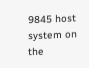9845 host system on the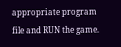appropriate program file and RUN the game.